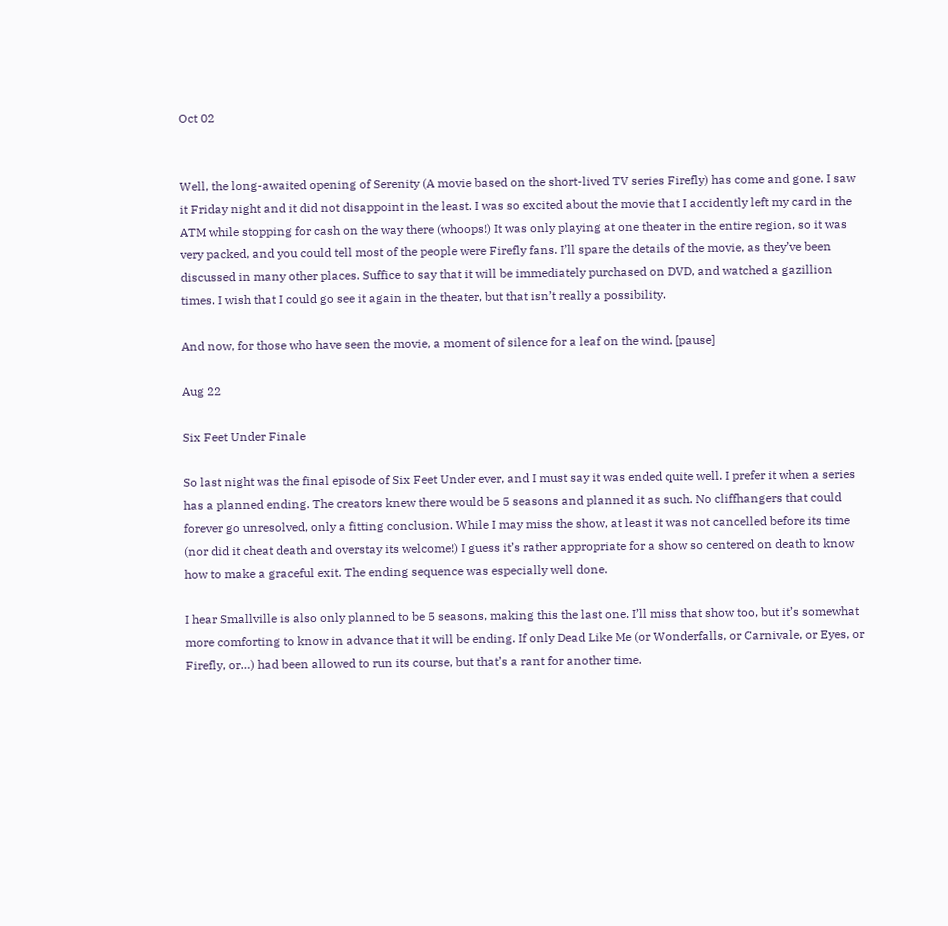Oct 02


Well, the long-awaited opening of Serenity (A movie based on the short-lived TV series Firefly) has come and gone. I saw it Friday night and it did not disappoint in the least. I was so excited about the movie that I accidently left my card in the ATM while stopping for cash on the way there (whoops!) It was only playing at one theater in the entire region, so it was very packed, and you could tell most of the people were Firefly fans. I’ll spare the details of the movie, as they’ve been discussed in many other places. Suffice to say that it will be immediately purchased on DVD, and watched a gazillion times. I wish that I could go see it again in the theater, but that isn’t really a possibility.

And now, for those who have seen the movie, a moment of silence for a leaf on the wind. [pause]

Aug 22

Six Feet Under Finale

So last night was the final episode of Six Feet Under ever, and I must say it was ended quite well. I prefer it when a series has a planned ending. The creators knew there would be 5 seasons and planned it as such. No cliffhangers that could forever go unresolved, only a fitting conclusion. While I may miss the show, at least it was not cancelled before its time (nor did it cheat death and overstay its welcome!) I guess it’s rather appropriate for a show so centered on death to know how to make a graceful exit. The ending sequence was especially well done.

I hear Smallville is also only planned to be 5 seasons, making this the last one. I’ll miss that show too, but it’s somewhat more comforting to know in advance that it will be ending. If only Dead Like Me (or Wonderfalls, or Carnivale, or Eyes, or Firefly, or…) had been allowed to run its course, but that’s a rant for another time.